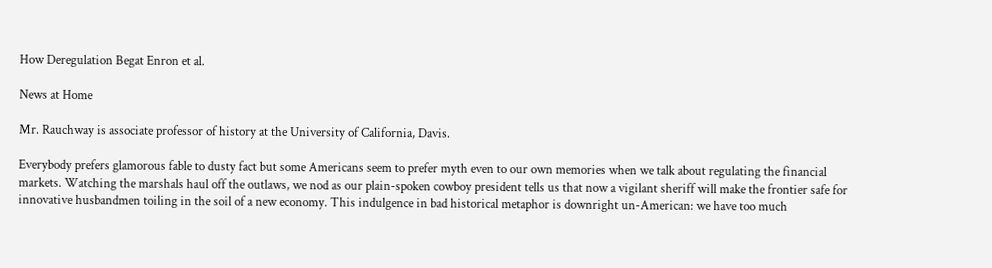How Deregulation Begat Enron et al.

News at Home

Mr. Rauchway is associate professor of history at the University of California, Davis.

Everybody prefers glamorous fable to dusty fact but some Americans seem to prefer myth even to our own memories when we talk about regulating the financial markets. Watching the marshals haul off the outlaws, we nod as our plain-spoken cowboy president tells us that now a vigilant sheriff will make the frontier safe for innovative husbandmen toiling in the soil of a new economy. This indulgence in bad historical metaphor is downright un-American: we have too much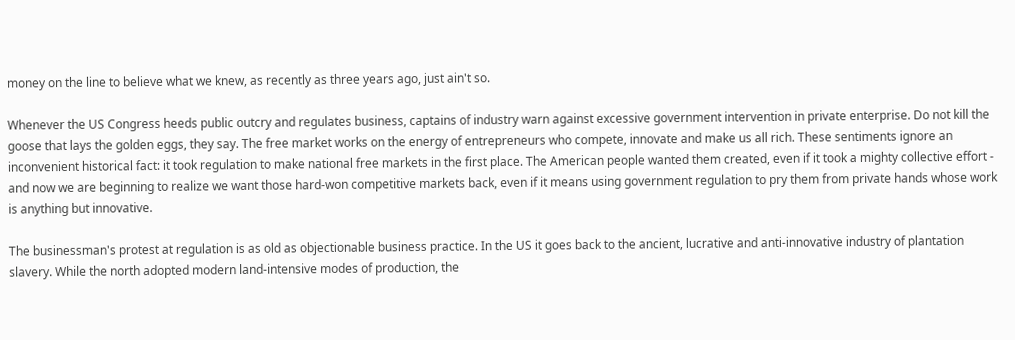money on the line to believe what we knew, as recently as three years ago, just ain't so.

Whenever the US Congress heeds public outcry and regulates business, captains of industry warn against excessive government intervention in private enterprise. Do not kill the goose that lays the golden eggs, they say. The free market works on the energy of entrepreneurs who compete, innovate and make us all rich. These sentiments ignore an inconvenient historical fact: it took regulation to make national free markets in the first place. The American people wanted them created, even if it took a mighty collective effort - and now we are beginning to realize we want those hard-won competitive markets back, even if it means using government regulation to pry them from private hands whose work is anything but innovative.

The businessman's protest at regulation is as old as objectionable business practice. In the US it goes back to the ancient, lucrative and anti-innovative industry of plantation slavery. While the north adopted modern land-intensive modes of production, the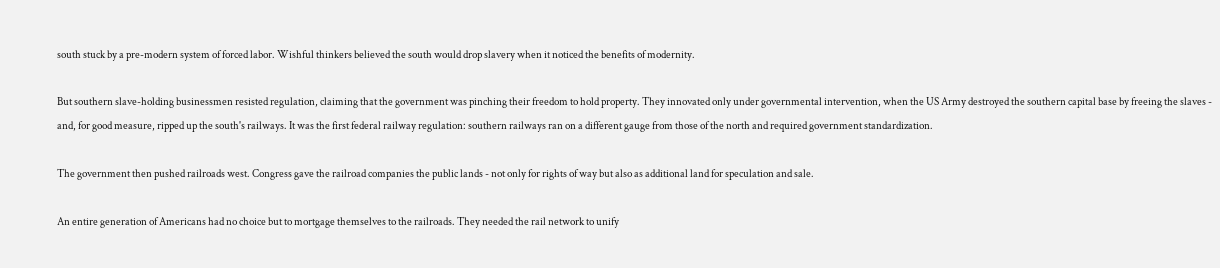south stuck by a pre-modern system of forced labor. Wishful thinkers believed the south would drop slavery when it noticed the benefits of modernity.

But southern slave-holding businessmen resisted regulation, claiming that the government was pinching their freedom to hold property. They innovated only under governmental intervention, when the US Army destroyed the southern capital base by freeing the slaves - and, for good measure, ripped up the south's railways. It was the first federal railway regulation: southern railways ran on a different gauge from those of the north and required government standardization.

The government then pushed railroads west. Congress gave the railroad companies the public lands - not only for rights of way but also as additional land for speculation and sale.

An entire generation of Americans had no choice but to mortgage themselves to the railroads. They needed the rail network to unify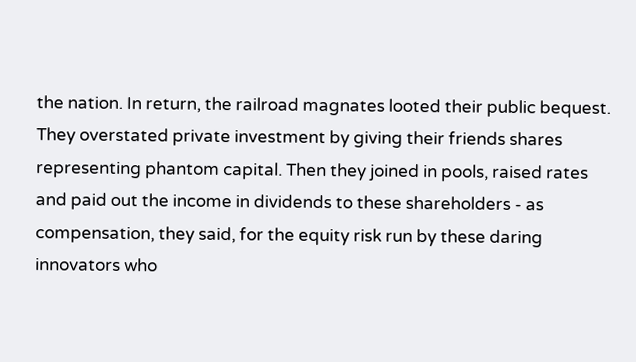the nation. In return, the railroad magnates looted their public bequest. They overstated private investment by giving their friends shares representing phantom capital. Then they joined in pools, raised rates and paid out the income in dividends to these shareholders - as compensation, they said, for the equity risk run by these daring innovators who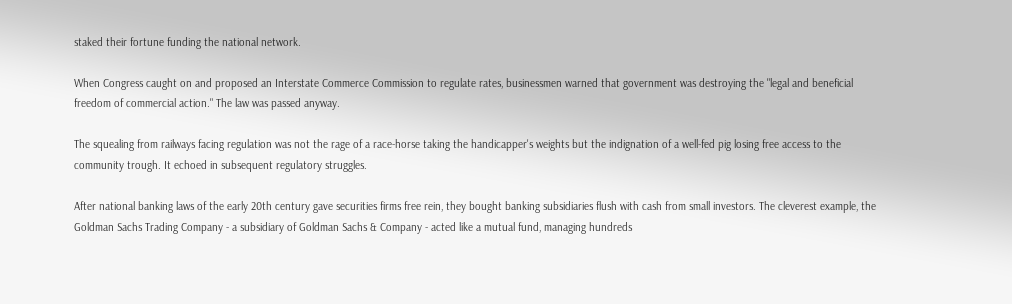staked their fortune funding the national network.

When Congress caught on and proposed an Interstate Commerce Commission to regulate rates, businessmen warned that government was destroying the "legal and beneficial freedom of commercial action." The law was passed anyway.

The squealing from railways facing regulation was not the rage of a race-horse taking the handicapper's weights but the indignation of a well-fed pig losing free access to the community trough. It echoed in subsequent regulatory struggles.

After national banking laws of the early 20th century gave securities firms free rein, they bought banking subsidiaries flush with cash from small investors. The cleverest example, the Goldman Sachs Trading Company - a subsidiary of Goldman Sachs & Company - acted like a mutual fund, managing hundreds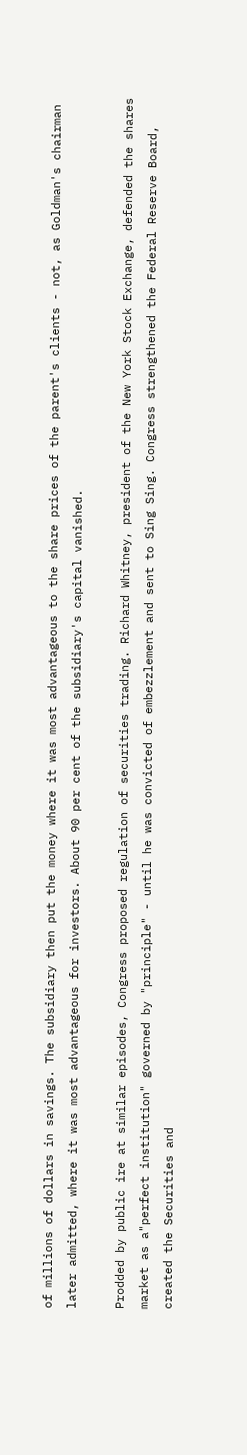of millions of dollars in savings. The subsidiary then put the money where it was most advantageous to the share prices of the parent's clients - not, as Goldman's chairman later admitted, where it was most advantageous for investors. About 90 per cent of the subsidiary's capital vanished.

Prodded by public ire at similar episodes, Congress proposed regulation of securities trading. Richard Whitney, president of the New York Stock Exchange, defended the shares market as a"perfect institution" governed by "principle" - until he was convicted of embezzlement and sent to Sing Sing. Congress strengthened the Federal Reserve Board, created the Securities and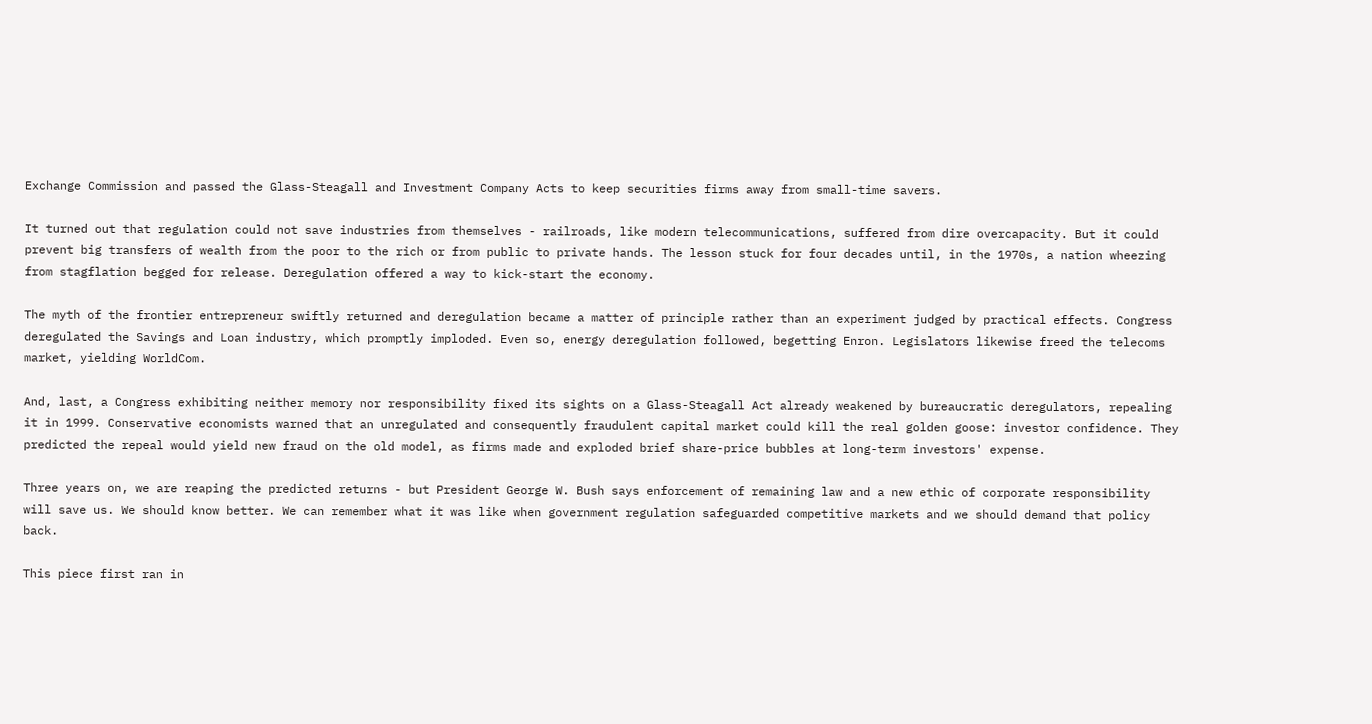Exchange Commission and passed the Glass-Steagall and Investment Company Acts to keep securities firms away from small-time savers.

It turned out that regulation could not save industries from themselves - railroads, like modern telecommunications, suffered from dire overcapacity. But it could prevent big transfers of wealth from the poor to the rich or from public to private hands. The lesson stuck for four decades until, in the 1970s, a nation wheezing from stagflation begged for release. Deregulation offered a way to kick-start the economy.

The myth of the frontier entrepreneur swiftly returned and deregulation became a matter of principle rather than an experiment judged by practical effects. Congress deregulated the Savings and Loan industry, which promptly imploded. Even so, energy deregulation followed, begetting Enron. Legislators likewise freed the telecoms market, yielding WorldCom.

And, last, a Congress exhibiting neither memory nor responsibility fixed its sights on a Glass-Steagall Act already weakened by bureaucratic deregulators, repealing it in 1999. Conservative economists warned that an unregulated and consequently fraudulent capital market could kill the real golden goose: investor confidence. They predicted the repeal would yield new fraud on the old model, as firms made and exploded brief share-price bubbles at long-term investors' expense.

Three years on, we are reaping the predicted returns - but President George W. Bush says enforcement of remaining law and a new ethic of corporate responsibility will save us. We should know better. We can remember what it was like when government regulation safeguarded competitive markets and we should demand that policy back.

This piece first ran in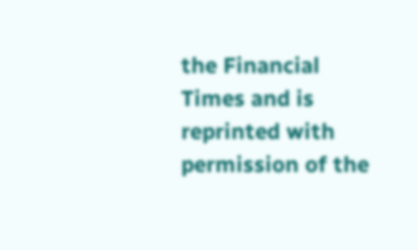the Financial Times and is reprinted with permission of the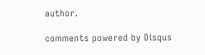author.

comments powered by Disqus